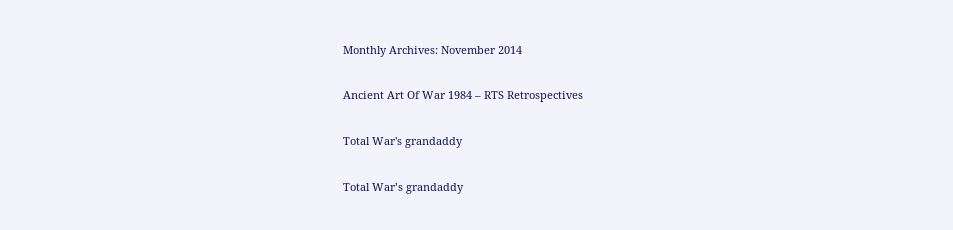Monthly Archives: November 2014

Ancient Art Of War 1984 – RTS Retrospectives

Total War's grandaddy

Total War’s grandaddy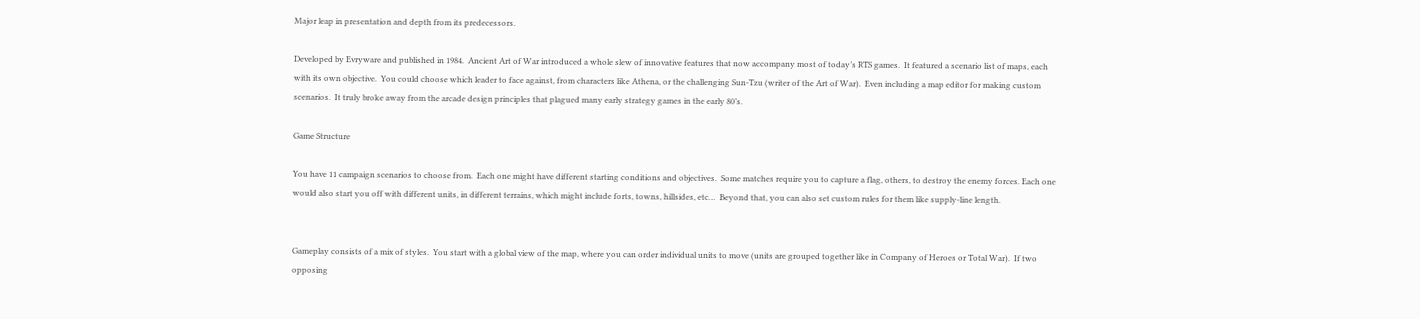Major leap in presentation and depth from its predecessors.

Developed by Evryware and published in 1984.  Ancient Art of War introduced a whole slew of innovative features that now accompany most of today’s RTS games.  It featured a scenario list of maps, each with its own objective.  You could choose which leader to face against, from characters like Athena, or the challenging Sun-Tzu (writer of the Art of War).  Even including a map editor for making custom scenarios.  It truly broke away from the arcade design principles that plagued many early strategy games in the early 80’s.

Game Structure

You have 11 campaign scenarios to choose from.  Each one might have different starting conditions and objectives.  Some matches require you to capture a flag, others, to destroy the enemy forces. Each one would also start you off with different units, in different terrains, which might include forts, towns, hillsides, etc…  Beyond that, you can also set custom rules for them like supply-line length.


Gameplay consists of a mix of styles.  You start with a global view of the map, where you can order individual units to move (units are grouped together like in Company of Heroes or Total War).  If two opposing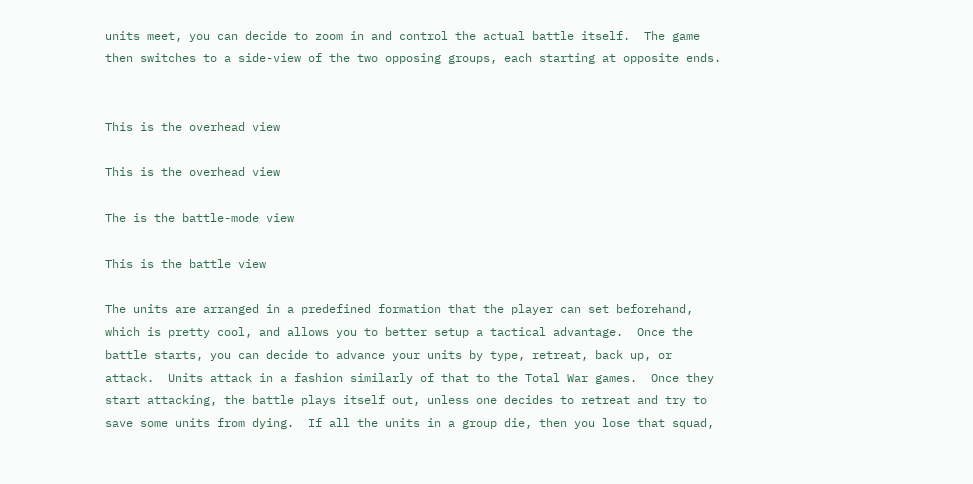units meet, you can decide to zoom in and control the actual battle itself.  The game then switches to a side-view of the two opposing groups, each starting at opposite ends.


This is the overhead view

This is the overhead view

The is the battle-mode view

This is the battle view

The units are arranged in a predefined formation that the player can set beforehand, which is pretty cool, and allows you to better setup a tactical advantage.  Once the battle starts, you can decide to advance your units by type, retreat, back up, or attack.  Units attack in a fashion similarly of that to the Total War games.  Once they start attacking, the battle plays itself out, unless one decides to retreat and try to save some units from dying.  If all the units in a group die, then you lose that squad,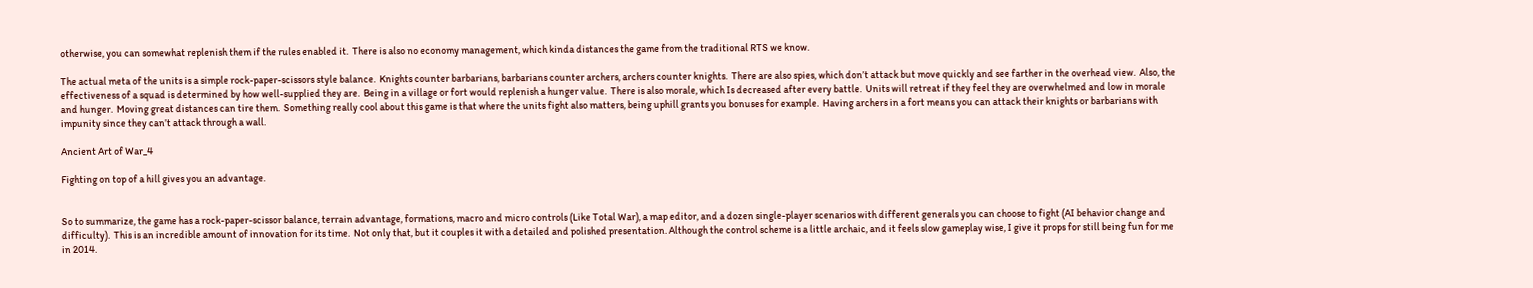otherwise, you can somewhat replenish them if the rules enabled it.  There is also no economy management, which kinda distances the game from the traditional RTS we know.

The actual meta of the units is a simple rock-paper-scissors style balance.  Knights counter barbarians, barbarians counter archers, archers counter knights.  There are also spies, which don’t attack but move quickly and see farther in the overhead view.  Also, the effectiveness of a squad is determined by how well-supplied they are.  Being in a village or fort would replenish a hunger value.  There is also morale, which Is decreased after every battle.  Units will retreat if they feel they are overwhelmed and low in morale and hunger.  Moving great distances can tire them.  Something really cool about this game is that where the units fight also matters, being uphill grants you bonuses for example.  Having archers in a fort means you can attack their knights or barbarians with impunity since they can’t attack through a wall.

Ancient Art of War_4

Fighting on top of a hill gives you an advantage.


So to summarize, the game has a rock-paper-scissor balance, terrain advantage, formations, macro and micro controls (Like Total War), a map editor, and a dozen single-player scenarios with different generals you can choose to fight (AI behavior change and difficulty).  This is an incredible amount of innovation for its time.  Not only that, but it couples it with a detailed and polished presentation. Although the control scheme is a little archaic, and it feels slow gameplay wise, I give it props for still being fun for me in 2014.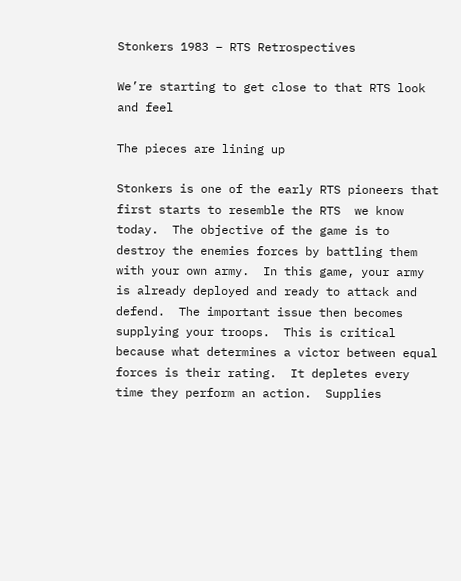Stonkers 1983 – RTS Retrospectives

We’re starting to get close to that RTS look and feel

The pieces are lining up

Stonkers is one of the early RTS pioneers that first starts to resemble the RTS  we know today.  The objective of the game is to destroy the enemies forces by battling them with your own army.  In this game, your army is already deployed and ready to attack and defend.  The important issue then becomes supplying your troops.  This is critical because what determines a victor between equal forces is their rating.  It depletes every time they perform an action.  Supplies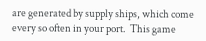are generated by supply ships, which come every so often in your port.  This game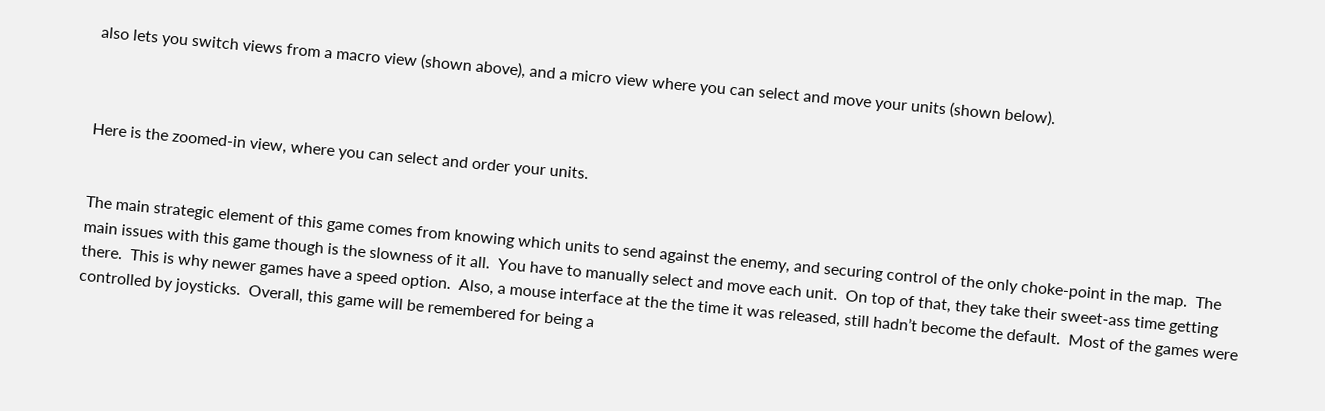also lets you switch views from a macro view (shown above), and a micro view where you can select and move your units (shown below).



Here is the zoomed-in view, where you can select and order your units.


The main strategic element of this game comes from knowing which units to send against the enemy, and securing control of the only choke-point in the map.  The main issues with this game though is the slowness of it all.  You have to manually select and move each unit.  On top of that, they take their sweet-ass time getting there.  This is why newer games have a speed option.  Also, a mouse interface at the the time it was released, still hadn’t become the default.  Most of the games were controlled by joysticks.  Overall, this game will be remembered for being a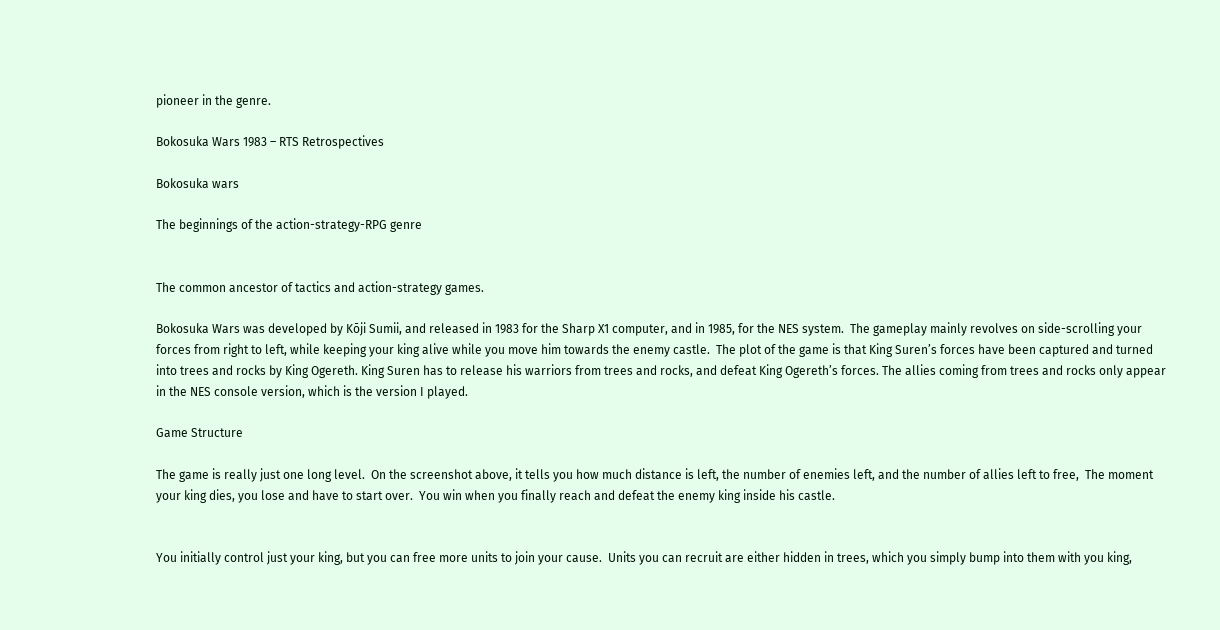pioneer in the genre.

Bokosuka Wars 1983 – RTS Retrospectives

Bokosuka wars

The beginnings of the action-strategy-RPG genre


The common ancestor of tactics and action-strategy games.

Bokosuka Wars was developed by Kōji Sumii, and released in 1983 for the Sharp X1 computer, and in 1985, for the NES system.  The gameplay mainly revolves on side-scrolling your forces from right to left, while keeping your king alive while you move him towards the enemy castle.  The plot of the game is that King Suren’s forces have been captured and turned into trees and rocks by King Ogereth. King Suren has to release his warriors from trees and rocks, and defeat King Ogereth’s forces. The allies coming from trees and rocks only appear in the NES console version, which is the version I played.

Game Structure

The game is really just one long level.  On the screenshot above, it tells you how much distance is left, the number of enemies left, and the number of allies left to free,  The moment your king dies, you lose and have to start over.  You win when you finally reach and defeat the enemy king inside his castle.


You initially control just your king, but you can free more units to join your cause.  Units you can recruit are either hidden in trees, which you simply bump into them with you king,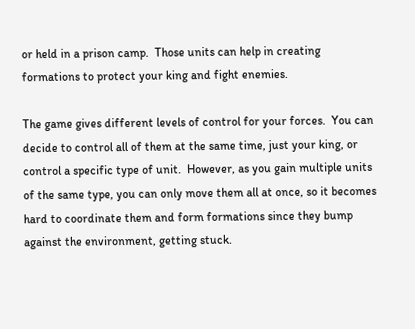or held in a prison camp.  Those units can help in creating formations to protect your king and fight enemies.

The game gives different levels of control for your forces.  You can decide to control all of them at the same time, just your king, or control a specific type of unit.  However, as you gain multiple units of the same type, you can only move them all at once, so it becomes hard to coordinate them and form formations since they bump against the environment, getting stuck.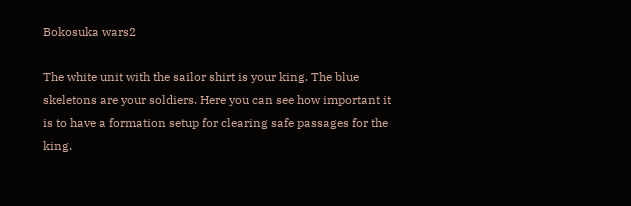Bokosuka wars2

The white unit with the sailor shirt is your king. The blue skeletons are your soldiers. Here you can see how important it is to have a formation setup for clearing safe passages for the king.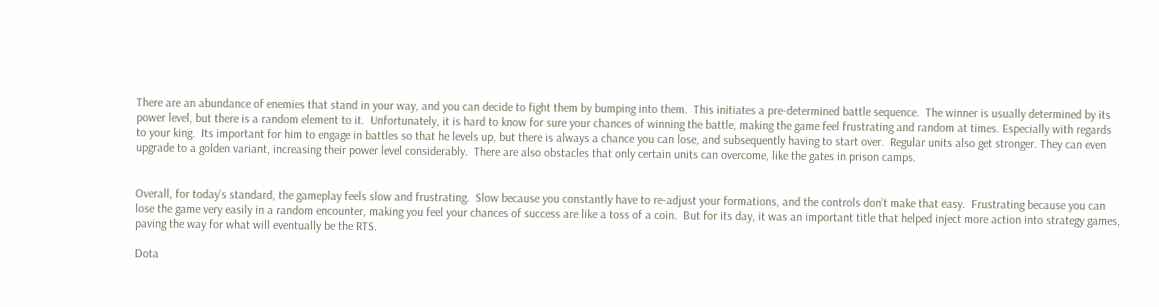There are an abundance of enemies that stand in your way, and you can decide to fight them by bumping into them.  This initiates a pre-determined battle sequence.  The winner is usually determined by its power level, but there is a random element to it.  Unfortunately, it is hard to know for sure your chances of winning the battle, making the game feel frustrating and random at times. Especially with regards to your king.  Its important for him to engage in battles so that he levels up, but there is always a chance you can lose, and subsequently having to start over.  Regular units also get stronger. They can even upgrade to a golden variant, increasing their power level considerably.  There are also obstacles that only certain units can overcome, like the gates in prison camps.


Overall, for today’s standard, the gameplay feels slow and frustrating.  Slow because you constantly have to re-adjust your formations, and the controls don’t make that easy.  Frustrating because you can lose the game very easily in a random encounter, making you feel your chances of success are like a toss of a coin.  But for its day, it was an important title that helped inject more action into strategy games, paving the way for what will eventually be the RTS.

Dota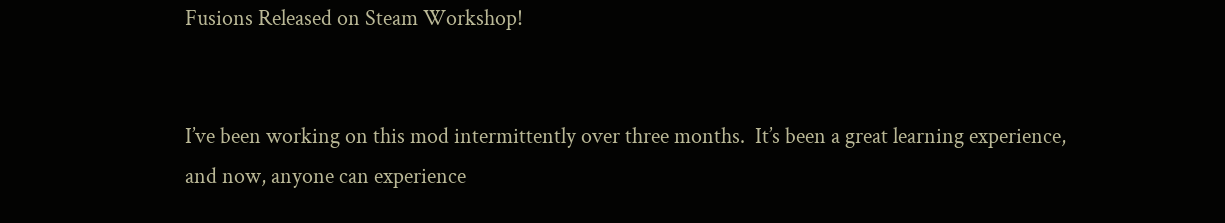Fusions Released on Steam Workshop!


I’ve been working on this mod intermittently over three months.  It’s been a great learning experience, and now, anyone can experience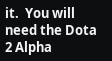it.  You will need the Dota 2 Alpha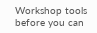Workshop tools before you can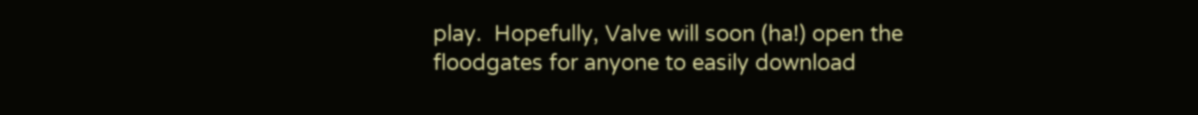play.  Hopefully, Valve will soon (ha!) open the floodgates for anyone to easily download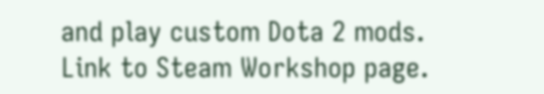and play custom Dota 2 mods.  Link to Steam Workshop page.